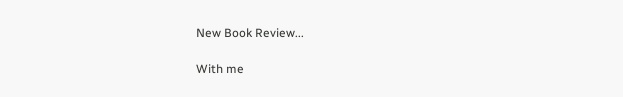New Book Review...

With me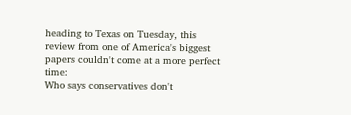heading to Texas on Tuesday, this review from one of America's biggest papers couldn't come at a more perfect time:
Who says conservatives don't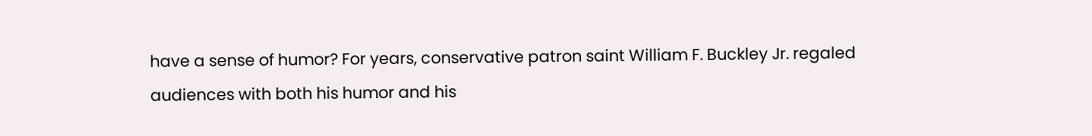have a sense of humor? For years, conservative patron saint William F. Buckley Jr. regaled audiences with both his humor and his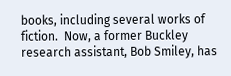books, including several works of fiction.  Now, a former Buckley research assistant, Bob Smiley, has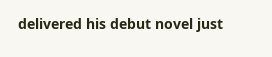delivered his debut novel just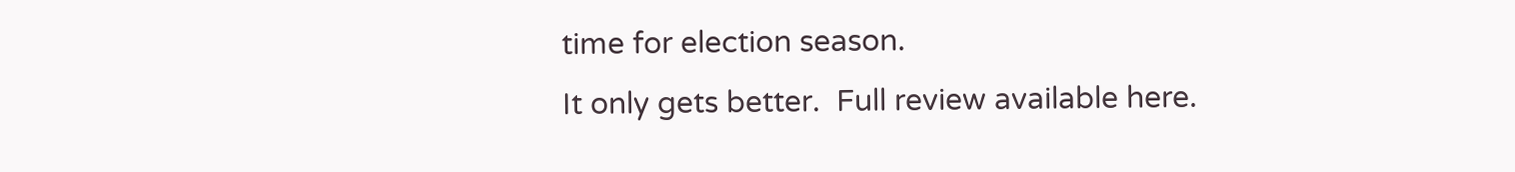time for election season.
It only gets better.  Full review available here.